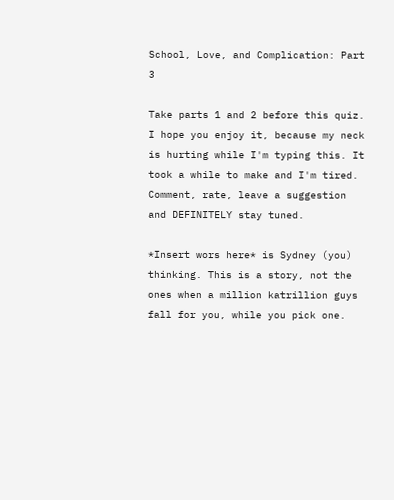School, Love, and Complication: Part 3

Take parts 1 and 2 before this quiz. I hope you enjoy it, because my neck is hurting while I'm typing this. It took a while to make and I'm tired. Comment, rate, leave a suggestion and DEFINITELY stay tuned.

*Insert wors here* is Sydney (you) thinking. This is a story, not the ones when a million katrillion guys fall for you, while you pick one.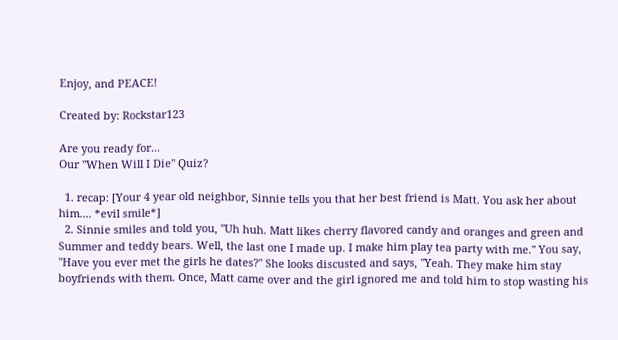Enjoy, and PEACE!

Created by: Rockstar123

Are you ready for...
Our "When Will I Die" Quiz?

  1. recap: [Your 4 year old neighbor, Sinnie tells you that her best friend is Matt. You ask her about him.... *evil smile*]
  2. Sinnie smiles and told you, "Uh huh. Matt likes cherry flavored candy and oranges and green and Summer and teddy bears. Well, the last one I made up. I make him play tea party with me." You say, "Have you ever met the girls he dates?" She looks discusted and says, "Yeah. They make him stay boyfriends with them. Once, Matt came over and the girl ignored me and told him to stop wasting his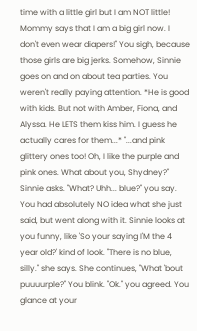time with a little girl but I am NOT little! Mommy says that I am a big girl now. I don't even wear diapers!" You sigh, because those girls are big jerks. Somehow, Sinnie goes on and on about tea parties. You weren't really paying attention. *He is good with kids. But not with Amber, Fiona, and Alyssa. He LETS them kiss him. I guess he actually cares for them...* "...and pink glittery ones too! Oh, I like the purple and pink ones. What about you, Shydney?" Sinnie asks. "What? Uhh... blue?" you say. You had absolutely NO idea what she just said, but went along with it. Sinnie looks at you funny, like 'So your saying I'M the 4 year old?' kind of look. "There is no blue, silly." she says. She continues, "What 'bout puuuurple?" You blink. "Ok." you agreed. You glance at your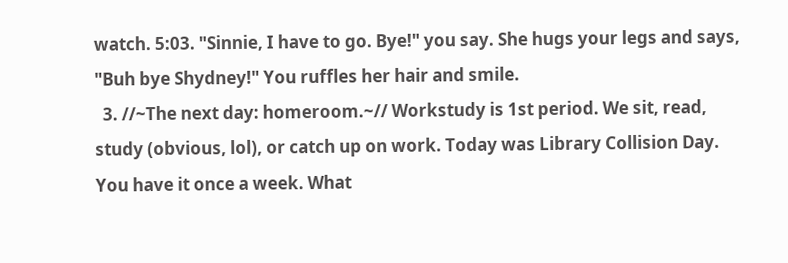watch. 5:03. "Sinnie, I have to go. Bye!" you say. She hugs your legs and says, "Buh bye Shydney!" You ruffles her hair and smile.
  3. //~The next day: homeroom.~// Workstudy is 1st period. We sit, read, study (obvious, lol), or catch up on work. Today was Library Collision Day. You have it once a week. What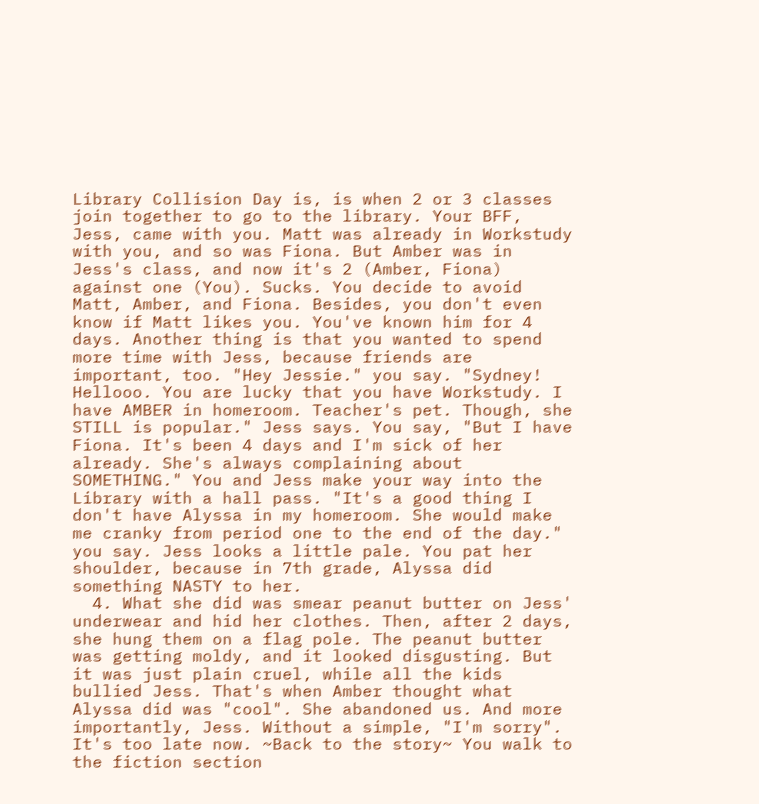Library Collision Day is, is when 2 or 3 classes join together to go to the library. Your BFF, Jess, came with you. Matt was already in Workstudy with you, and so was Fiona. But Amber was in Jess's class, and now it's 2 (Amber, Fiona) against one (You). Sucks. You decide to avoid Matt, Amber, and Fiona. Besides, you don't even know if Matt likes you. You've known him for 4 days. Another thing is that you wanted to spend more time with Jess, because friends are important, too. "Hey Jessie." you say. "Sydney! Hellooo. You are lucky that you have Workstudy. I have AMBER in homeroom. Teacher's pet. Though, she STILL is popular." Jess says. You say, "But I have Fiona. It's been 4 days and I'm sick of her already. She's always complaining about SOMETHING." You and Jess make your way into the Library with a hall pass. "It's a good thing I don't have Alyssa in my homeroom. She would make me cranky from period one to the end of the day." you say. Jess looks a little pale. You pat her shoulder, because in 7th grade, Alyssa did something NASTY to her.
  4. What she did was smear peanut butter on Jess' underwear and hid her clothes. Then, after 2 days, she hung them on a flag pole. The peanut butter was getting moldy, and it looked disgusting. But it was just plain cruel, while all the kids bullied Jess. That's when Amber thought what Alyssa did was "cool". She abandoned us. And more importantly, Jess. Without a simple, "I'm sorry". It's too late now. ~Back to the story~ You walk to the fiction section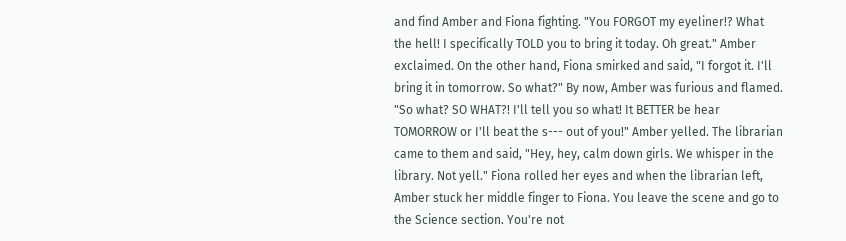and find Amber and Fiona fighting. "You FORGOT my eyeliner!? What the hell! I specifically TOLD you to bring it today. Oh great." Amber exclaimed. On the other hand, Fiona smirked and said, "I forgot it. I'll bring it in tomorrow. So what?" By now, Amber was furious and flamed. "So what? SO WHAT?! I'll tell you so what! It BETTER be hear TOMORROW or I'll beat the s--- out of you!" Amber yelled. The librarian came to them and said, "Hey, hey, calm down girls. We whisper in the library. Not yell." Fiona rolled her eyes and when the librarian left, Amber stuck her middle finger to Fiona. You leave the scene and go to the Science section. You're not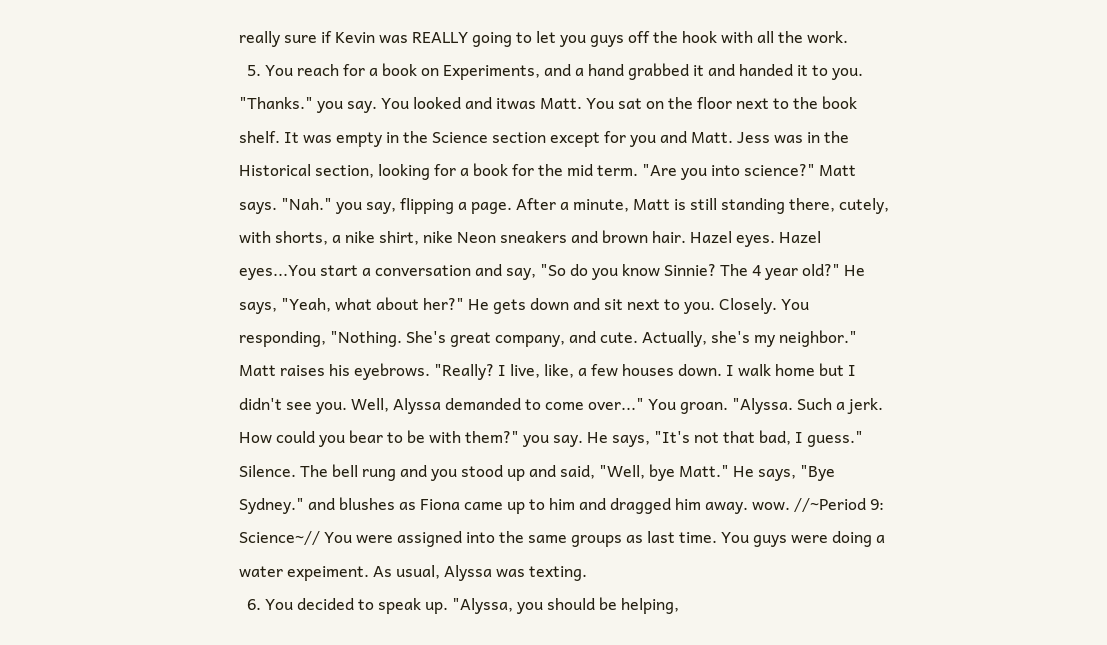really sure if Kevin was REALLY going to let you guys off the hook with all the work.
  5. You reach for a book on Experiments, and a hand grabbed it and handed it to you. "Thanks." you say. You looked and itwas Matt. You sat on the floor next to the book shelf. It was empty in the Science section except for you and Matt. Jess was in the Historical section, looking for a book for the mid term. "Are you into science?" Matt says. "Nah." you say, flipping a page. After a minute, Matt is still standing there, cutely, with shorts, a nike shirt, nike Neon sneakers and brown hair. Hazel eyes. Hazel eyes...You start a conversation and say, "So do you know Sinnie? The 4 year old?" He says, "Yeah, what about her?" He gets down and sit next to you. Closely. You responding, "Nothing. She's great company, and cute. Actually, she's my neighbor." Matt raises his eyebrows. "Really? I live, like, a few houses down. I walk home but I didn't see you. Well, Alyssa demanded to come over..." You groan. "Alyssa. Such a jerk. How could you bear to be with them?" you say. He says, "It's not that bad, I guess." Silence. The bell rung and you stood up and said, "Well, bye Matt." He says, "Bye Sydney." and blushes as Fiona came up to him and dragged him away. wow. //~Period 9: Science~// You were assigned into the same groups as last time. You guys were doing a water expeiment. As usual, Alyssa was texting.
  6. You decided to speak up. "Alyssa, you should be helping,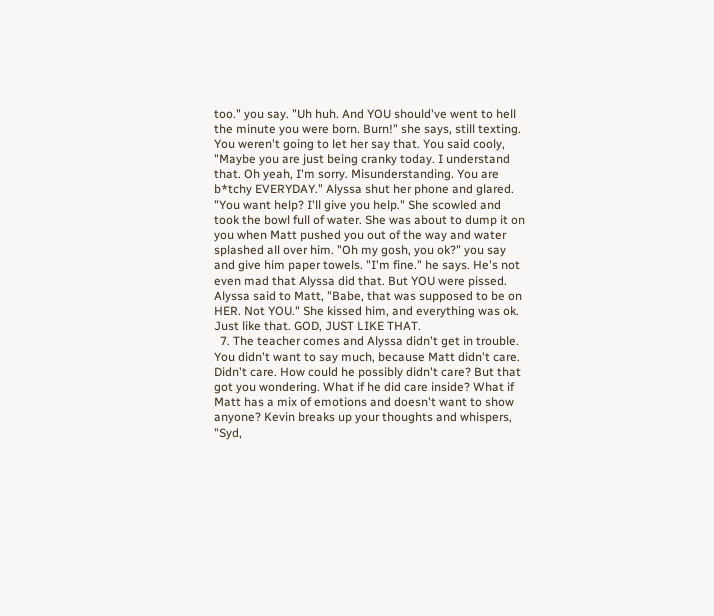too." you say. "Uh huh. And YOU should've went to hell the minute you were born. Burn!" she says, still texting. You weren't going to let her say that. You said cooly, "Maybe you are just being cranky today. I understand that. Oh yeah, I'm sorry. Misunderstanding. You are b*tchy EVERYDAY." Alyssa shut her phone and glared. "You want help? I'll give you help." She scowled and took the bowl full of water. She was about to dump it on you when Matt pushed you out of the way and water splashed all over him. "Oh my gosh, you ok?" you say and give him paper towels. "I'm fine." he says. He's not even mad that Alyssa did that. But YOU were pissed. Alyssa said to Matt, "Babe, that was supposed to be on HER. Not YOU." She kissed him, and everything was ok. Just like that. GOD, JUST LIKE THAT.
  7. The teacher comes and Alyssa didn't get in trouble. You didn't want to say much, because Matt didn't care. Didn't care. How could he possibly didn't care? But that got you wondering. What if he did care inside? What if Matt has a mix of emotions and doesn't want to show anyone? Kevin breaks up your thoughts and whispers, "Syd,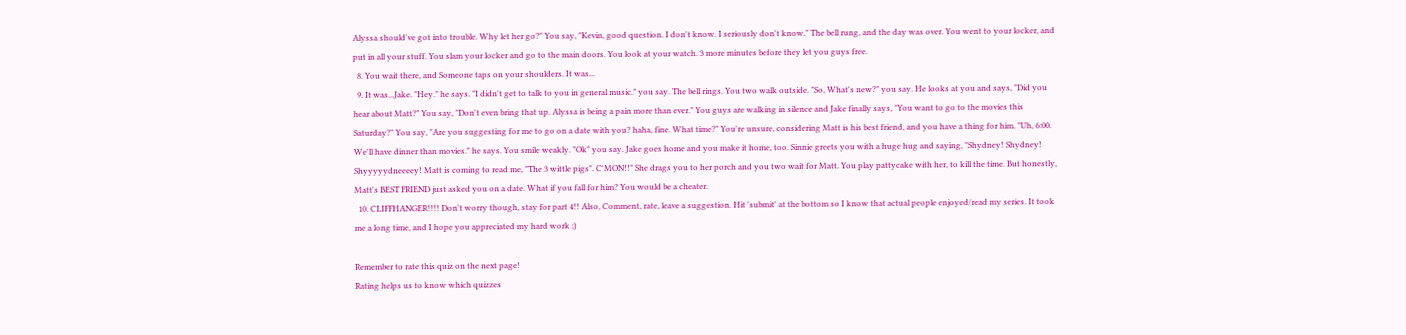Alyssa should've got into trouble. Why let her go?" You say, "Kevin, good question. I don't know. I seriously don't know." The bell rung, and the day was over. You went to your locker, and put in all your stuff. You slam your locker and go to the main doors. You look at your watch. 3 more minutes before they let you guys free.
  8. You wait there, and Someone taps on your shoulders. It was...
  9. It was...Jake. "Hey." he says. "I didn't get to talk to you in general music." you say. The bell rings. You two walk outside. "So, What's new?" you say. He looks at you and says, "Did you hear about Matt?" You say, "Don't even bring that up. Alyssa is being a pain more than ever." You guys are walking in silence and Jake finally says, "You want to go to the movies this Saturday?" You say, "Are you suggesting for me to go on a date with you? haha, fine. What time?" You're unsure, considering Matt is his best friend, and you have a thing for him. "Uh, 6:00. We'll have dinner than movies." he says. You smile weakly. "Ok" you say. Jake goes home and you make it home, too. Sinnie greets you with a huge hug and saying, "Shydney! Shydney! Shyyyyydneeeey! Matt is coming to read me, "The 3 wittle pigs". C'MON!!" She drags you to her porch and you two wait for Matt. You play pattycake with her, to kill the time. But honestly, Matt's BEST FRIEND just asked you on a date. What if you fall for him? You would be a cheater.
  10. CLIFFHANGER!!!! Don't worry though, stay for part 4!! Also, Comment, rate, leave a suggestion. Hit 'submit' at the bottom so I know that actual people enjoyed/read my series. It took me a long time, and I hope you appreciated my hard work ;)

Remember to rate this quiz on the next page!
Rating helps us to know which quizzes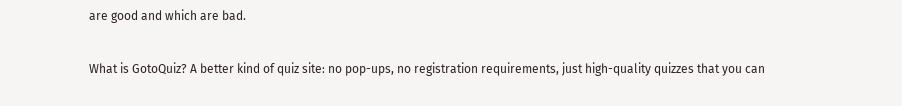are good and which are bad.

What is GotoQuiz? A better kind of quiz site: no pop-ups, no registration requirements, just high-quality quizzes that you can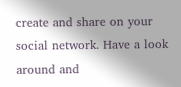create and share on your social network. Have a look around and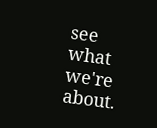see what we're about.